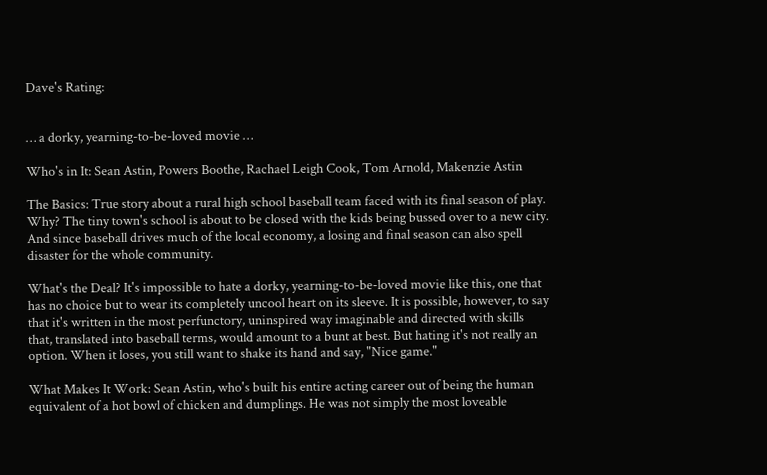Dave's Rating:


… a dorky, yearning-to-be-loved movie …

Who's in It: Sean Astin, Powers Boothe, Rachael Leigh Cook, Tom Arnold, Makenzie Astin

The Basics: True story about a rural high school baseball team faced with its final season of play. Why? The tiny town's school is about to be closed with the kids being bussed over to a new city. And since baseball drives much of the local economy, a losing and final season can also spell disaster for the whole community.

What's the Deal? It's impossible to hate a dorky, yearning-to-be-loved movie like this, one that has no choice but to wear its completely uncool heart on its sleeve. It is possible, however, to say that it's written in the most perfunctory, uninspired way imaginable and directed with skills that, translated into baseball terms, would amount to a bunt at best. But hating it's not really an option. When it loses, you still want to shake its hand and say, "Nice game."

What Makes It Work: Sean Astin, who's built his entire acting career out of being the human equivalent of a hot bowl of chicken and dumplings. He was not simply the most loveable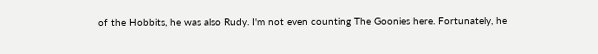of the Hobbits, he was also Rudy. I'm not even counting The Goonies here. Fortunately, he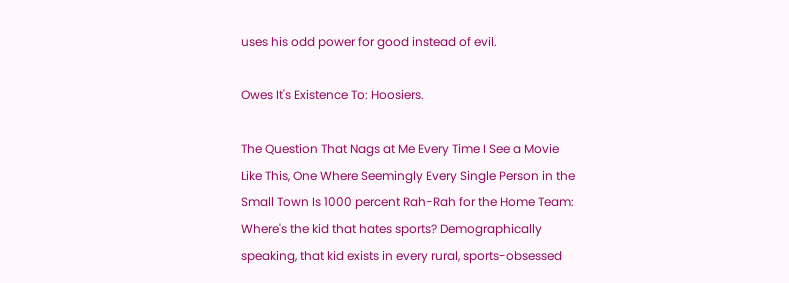uses his odd power for good instead of evil.

Owes It's Existence To: Hoosiers.

The Question That Nags at Me Every Time I See a Movie Like This, One Where Seemingly Every Single Person in the Small Town Is 1000 percent Rah-Rah for the Home Team: Where's the kid that hates sports? Demographically speaking, that kid exists in every rural, sports-obsessed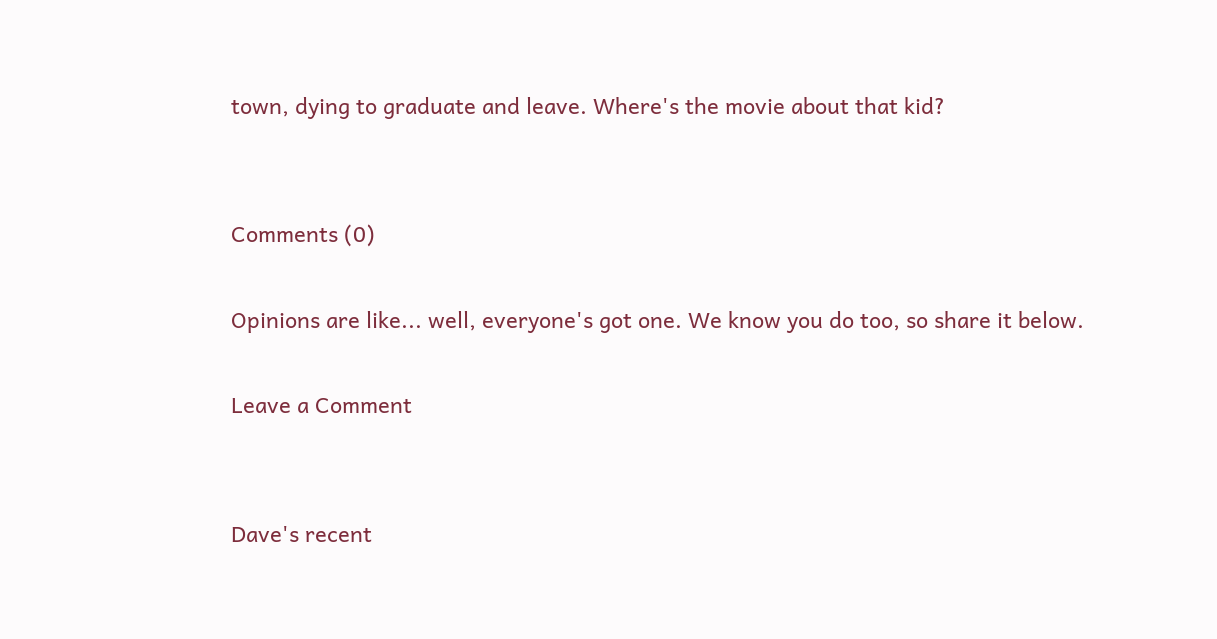town, dying to graduate and leave. Where's the movie about that kid?


Comments (0)

Opinions are like... well, everyone's got one. We know you do too, so share it below.

Leave a Comment


Dave's recent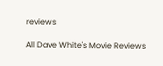reviews

All Dave White's Movie Reviews